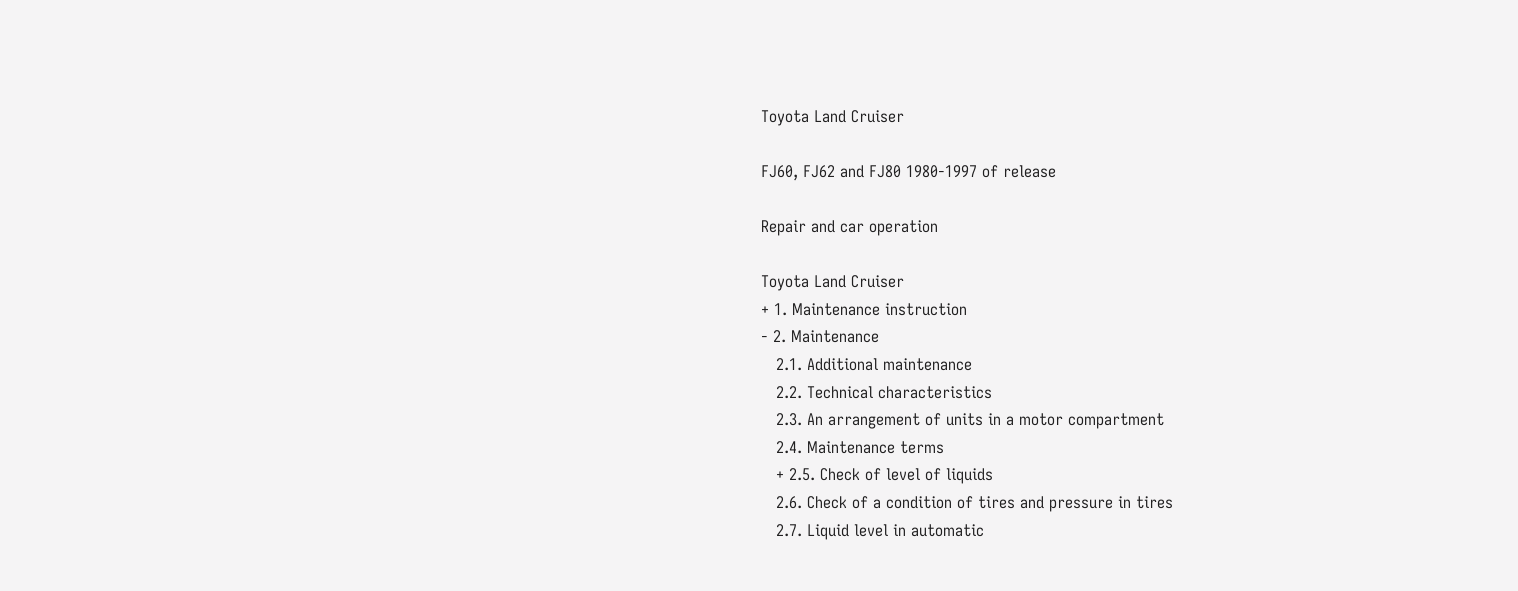Toyota Land Cruiser

FJ60, FJ62 and FJ80 1980-1997 of release

Repair and car operation

Toyota Land Cruiser
+ 1. Maintenance instruction
- 2. Maintenance
   2.1. Additional maintenance
   2.2. Technical characteristics
   2.3. An arrangement of units in a motor compartment
   2.4. Maintenance terms
   + 2.5. Check of level of liquids
   2.6. Check of a condition of tires and pressure in tires
   2.7. Liquid level in automatic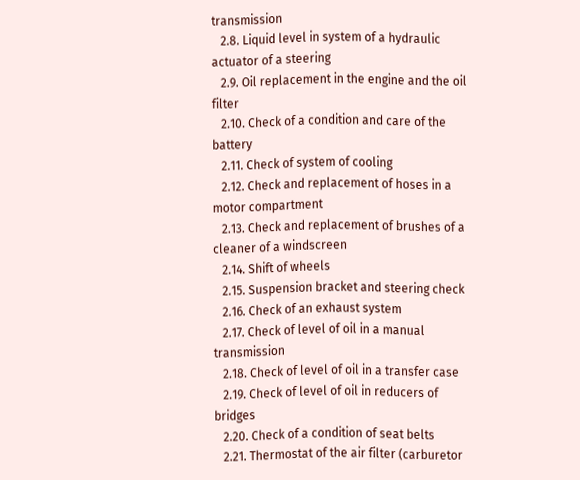transmission
   2.8. Liquid level in system of a hydraulic actuator of a steering
   2.9. Oil replacement in the engine and the oil filter
   2.10. Check of a condition and care of the battery
   2.11. Check of system of cooling
   2.12. Check and replacement of hoses in a motor compartment
   2.13. Check and replacement of brushes of a cleaner of a windscreen
   2.14. Shift of wheels
   2.15. Suspension bracket and steering check
   2.16. Check of an exhaust system
   2.17. Check of level of oil in a manual transmission
   2.18. Check of level of oil in a transfer case
   2.19. Check of level of oil in reducers of bridges
   2.20. Check of a condition of seat belts
   2.21. Thermostat of the air filter (carburetor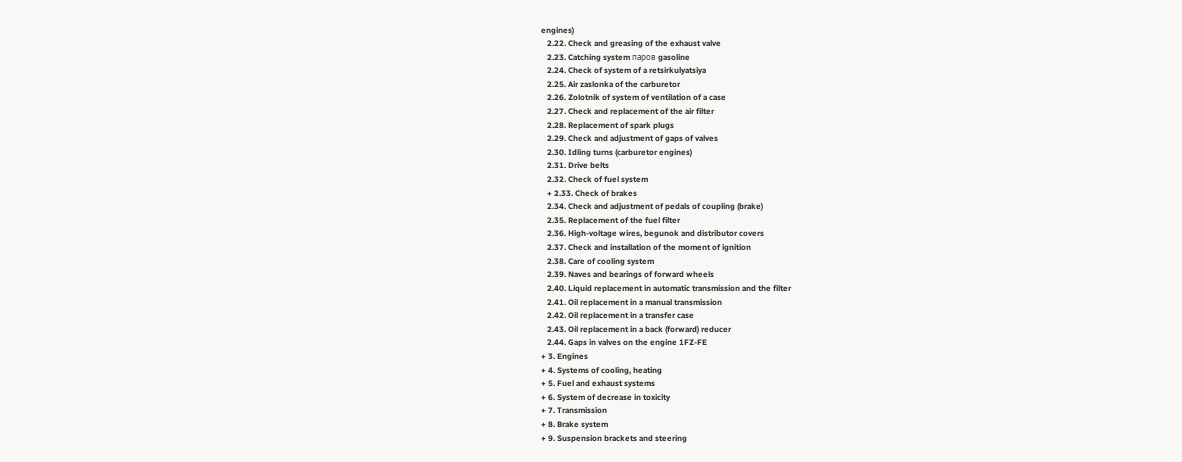engines)
   2.22. Check and greasing of the exhaust valve
   2.23. Catching system паров gasoline
   2.24. Check of system of a retsirkulyatsiya
   2.25. Air zaslonka of the carburetor
   2.26. Zolotnik of system of ventilation of a case
   2.27. Check and replacement of the air filter
   2.28. Replacement of spark plugs
   2.29. Check and adjustment of gaps of valves
   2.30. Idling turns (carburetor engines)
   2.31. Drive belts
   2.32. Check of fuel system
   + 2.33. Check of brakes
   2.34. Check and adjustment of pedals of coupling (brake)
   2.35. Replacement of the fuel filter
   2.36. High-voltage wires, begunok and distributor covers
   2.37. Check and installation of the moment of ignition
   2.38. Care of cooling system
   2.39. Naves and bearings of forward wheels
   2.40. Liquid replacement in automatic transmission and the filter
   2.41. Oil replacement in a manual transmission
   2.42. Oil replacement in a transfer case
   2.43. Oil replacement in a back (forward) reducer
   2.44. Gaps in valves on the engine 1FZ-FE
+ 3. Engines
+ 4. Systems of cooling, heating
+ 5. Fuel and exhaust systems
+ 6. System of decrease in toxicity
+ 7. Transmission
+ 8. Brake system
+ 9. Suspension brackets and steering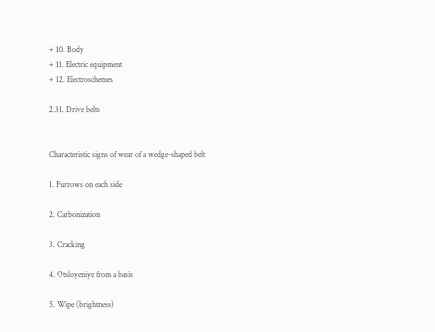+ 10. Body
+ 11. Electric equipment
+ 12. Electroschemes

2.31. Drive belts


Characteristic signs of wear of a wedge-shaped belt

1. Furrows on each side

2. Carbonization

3. Cracking

4. Otsloyeniye from a basis

5. Wipe (brightness)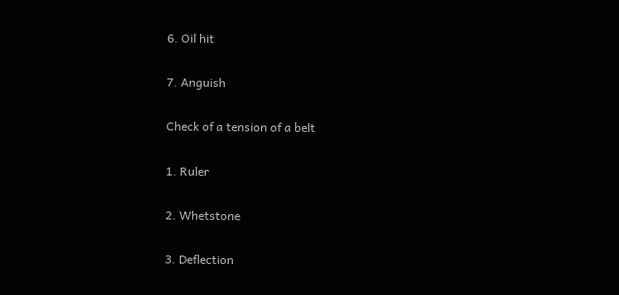6. Oil hit

7. Anguish

Check of a tension of a belt

1. Ruler

2. Whetstone

3. Deflection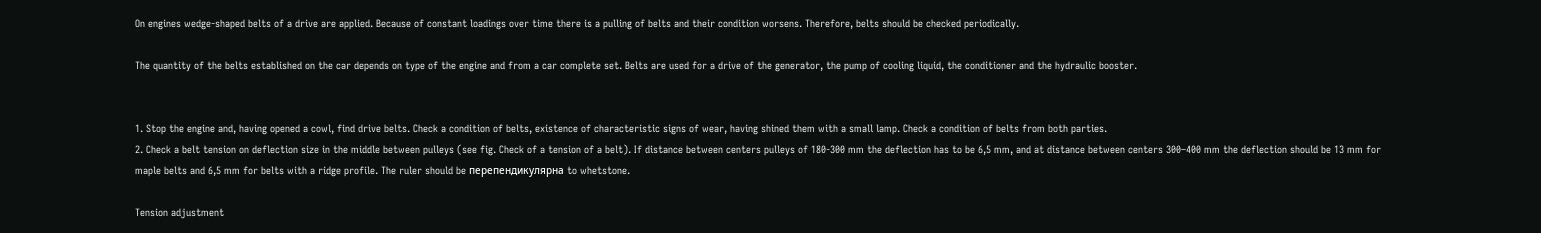On engines wedge-shaped belts of a drive are applied. Because of constant loadings over time there is a pulling of belts and their condition worsens. Therefore, belts should be checked periodically.

The quantity of the belts established on the car depends on type of the engine and from a car complete set. Belts are used for a drive of the generator, the pump of cooling liquid, the conditioner and the hydraulic booster.


1. Stop the engine and, having opened a cowl, find drive belts. Check a condition of belts, existence of characteristic signs of wear, having shined them with a small lamp. Check a condition of belts from both parties.
2. Check a belt tension on deflection size in the middle between pulleys (see fig. Check of a tension of a belt). If distance between centers pulleys of 180-300 mm the deflection has to be 6,5 mm, and at distance between centers 300–400 mm the deflection should be 13 mm for maple belts and 6,5 mm for belts with a ridge profile. The ruler should be перепендикулярна to whetstone.

Tension adjustment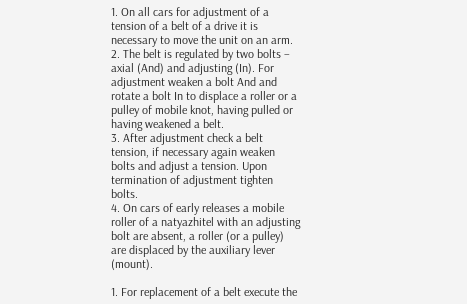1. On all cars for adjustment of a tension of a belt of a drive it is necessary to move the unit on an arm.
2. The belt is regulated by two bolts – axial (And) and adjusting (In). For adjustment weaken a bolt And and rotate a bolt In to displace a roller or a pulley of mobile knot, having pulled or having weakened a belt.
3. After adjustment check a belt tension, if necessary again weaken bolts and adjust a tension. Upon termination of adjustment tighten bolts.
4. On cars of early releases a mobile roller of a natyazhitel with an adjusting bolt are absent, a roller (or a pulley) are displaced by the auxiliary lever (mount).

1. For replacement of a belt execute the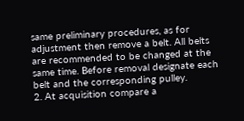same preliminary procedures, as for adjustment then remove a belt. All belts are recommended to be changed at the same time. Before removal designate each belt and the corresponding pulley.
2. At acquisition compare a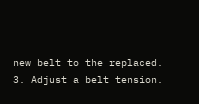new belt to the replaced.
3. Adjust a belt tension.